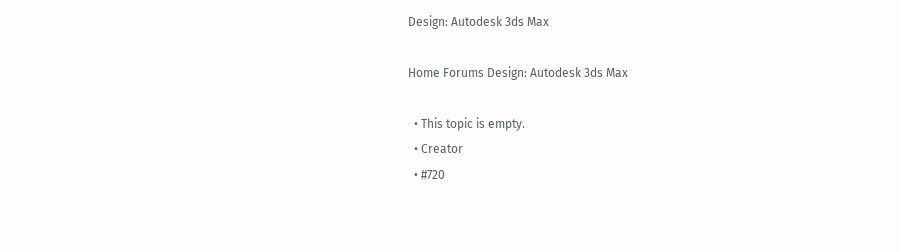Design: Autodesk 3ds Max

Home Forums Design: Autodesk 3ds Max

  • This topic is empty.
  • Creator
  • #720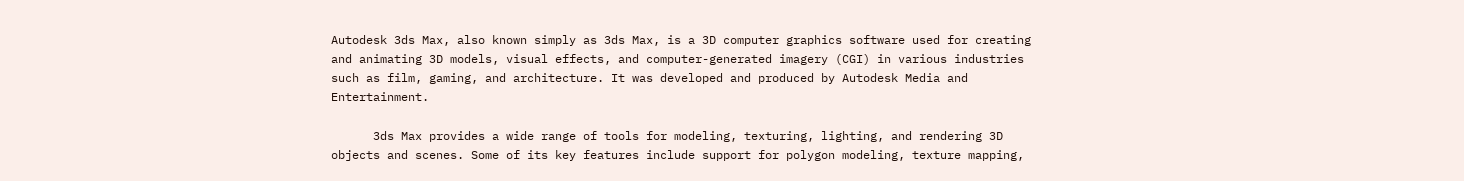Autodesk 3ds Max, also known simply as 3ds Max, is a 3D computer graphics software used for creating and animating 3D models, visual effects, and computer-generated imagery (CGI) in various industries such as film, gaming, and architecture. It was developed and produced by Autodesk Media and Entertainment.

      3ds Max provides a wide range of tools for modeling, texturing, lighting, and rendering 3D objects and scenes. Some of its key features include support for polygon modeling, texture mapping,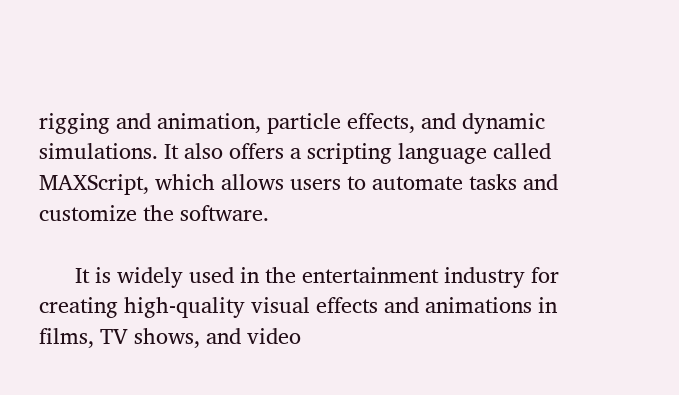rigging and animation, particle effects, and dynamic simulations. It also offers a scripting language called MAXScript, which allows users to automate tasks and customize the software.

      It is widely used in the entertainment industry for creating high-quality visual effects and animations in films, TV shows, and video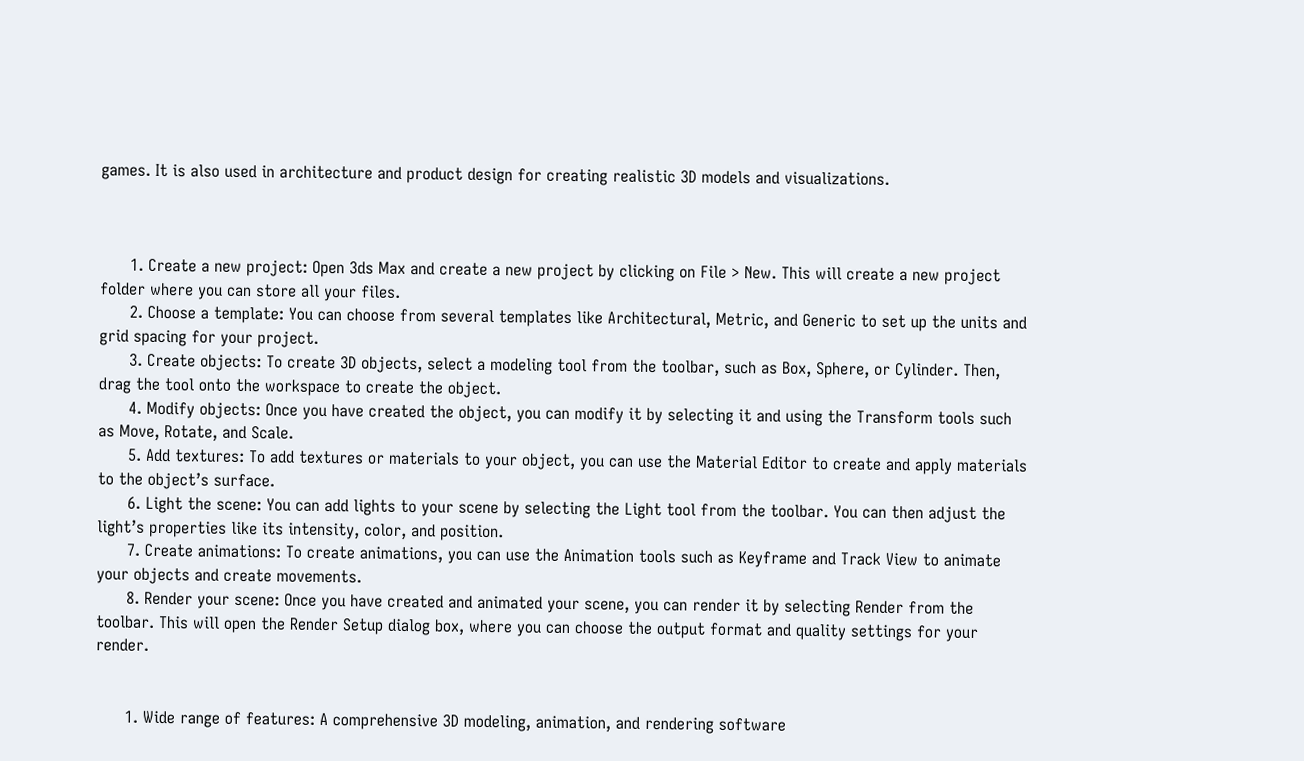games. It is also used in architecture and product design for creating realistic 3D models and visualizations.



      1. Create a new project: Open 3ds Max and create a new project by clicking on File > New. This will create a new project folder where you can store all your files.
      2. Choose a template: You can choose from several templates like Architectural, Metric, and Generic to set up the units and grid spacing for your project.
      3. Create objects: To create 3D objects, select a modeling tool from the toolbar, such as Box, Sphere, or Cylinder. Then, drag the tool onto the workspace to create the object.
      4. Modify objects: Once you have created the object, you can modify it by selecting it and using the Transform tools such as Move, Rotate, and Scale.
      5. Add textures: To add textures or materials to your object, you can use the Material Editor to create and apply materials to the object’s surface.
      6. Light the scene: You can add lights to your scene by selecting the Light tool from the toolbar. You can then adjust the light’s properties like its intensity, color, and position.
      7. Create animations: To create animations, you can use the Animation tools such as Keyframe and Track View to animate your objects and create movements.
      8. Render your scene: Once you have created and animated your scene, you can render it by selecting Render from the toolbar. This will open the Render Setup dialog box, where you can choose the output format and quality settings for your render.


      1. Wide range of features: A comprehensive 3D modeling, animation, and rendering software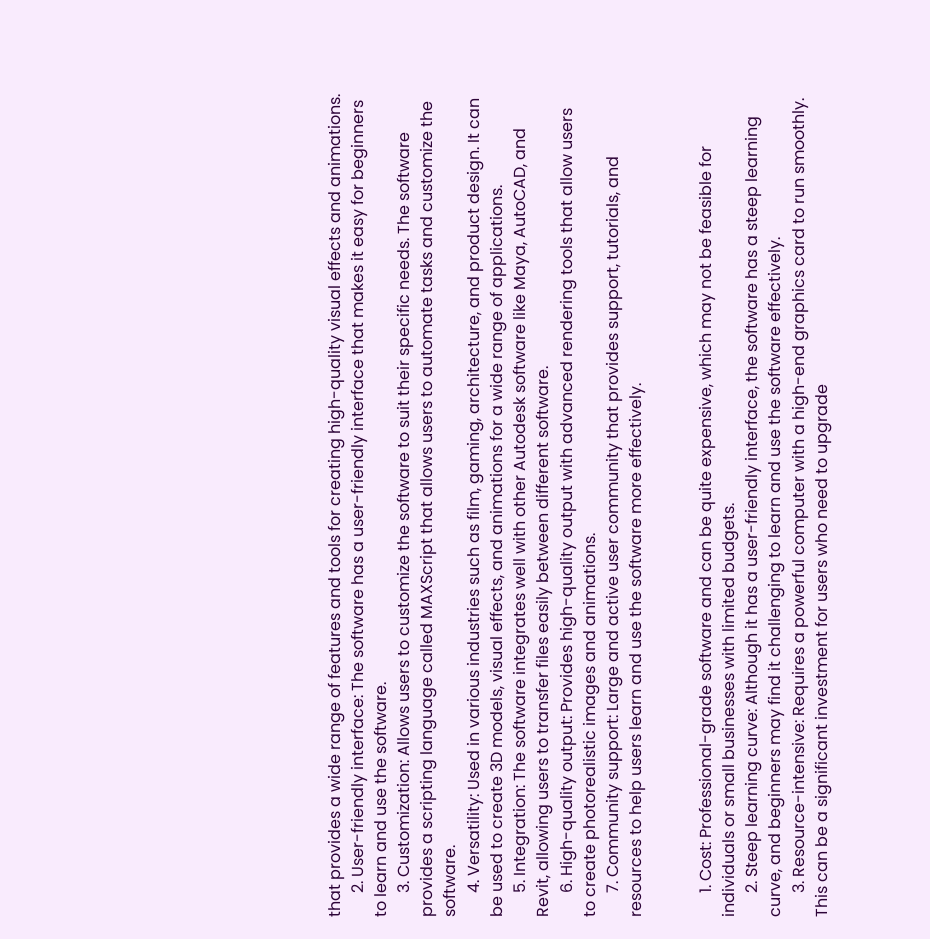that provides a wide range of features and tools for creating high-quality visual effects and animations.
      2. User-friendly interface: The software has a user-friendly interface that makes it easy for beginners to learn and use the software.
      3. Customization: Allows users to customize the software to suit their specific needs. The software provides a scripting language called MAXScript that allows users to automate tasks and customize the software.
      4. Versatility: Used in various industries such as film, gaming, architecture, and product design. It can be used to create 3D models, visual effects, and animations for a wide range of applications.
      5. Integration: The software integrates well with other Autodesk software like Maya, AutoCAD, and Revit, allowing users to transfer files easily between different software.
      6. High-quality output: Provides high-quality output with advanced rendering tools that allow users to create photorealistic images and animations.
      7. Community support: Large and active user community that provides support, tutorials, and resources to help users learn and use the software more effectively.


      1. Cost: Professional-grade software and can be quite expensive, which may not be feasible for individuals or small businesses with limited budgets.
      2. Steep learning curve: Although it has a user-friendly interface, the software has a steep learning curve, and beginners may find it challenging to learn and use the software effectively.
      3. Resource-intensive: Requires a powerful computer with a high-end graphics card to run smoothly. This can be a significant investment for users who need to upgrade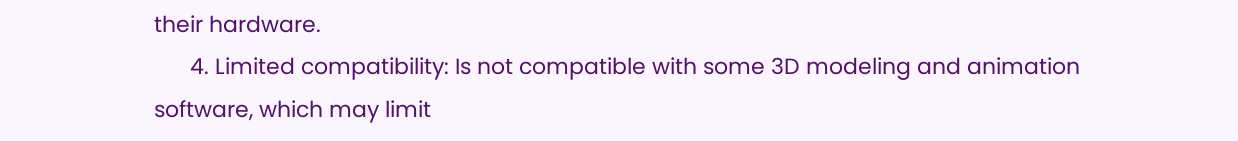their hardware.
      4. Limited compatibility: Is not compatible with some 3D modeling and animation software, which may limit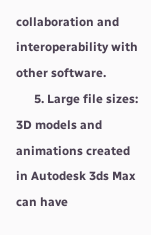collaboration and interoperability with other software.
      5. Large file sizes: 3D models and animations created in Autodesk 3ds Max can have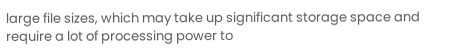large file sizes, which may take up significant storage space and require a lot of processing power to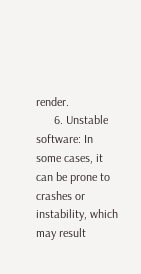render.
      6. Unstable software: In some cases, it can be prone to crashes or instability, which may result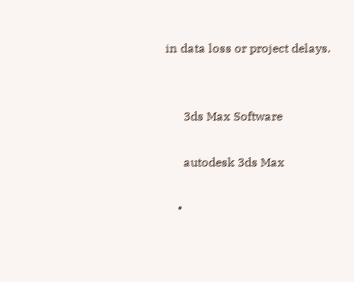in data loss or project delays.


      3ds Max Software

      autodesk 3ds Max

    •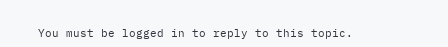You must be logged in to reply to this topic.